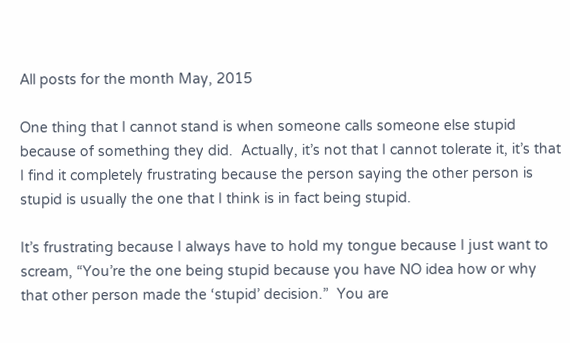All posts for the month May, 2015

One thing that I cannot stand is when someone calls someone else stupid because of something they did.  Actually, it’s not that I cannot tolerate it, it’s that I find it completely frustrating because the person saying the other person is stupid is usually the one that I think is in fact being stupid.

It’s frustrating because I always have to hold my tongue because I just want to scream, “You’re the one being stupid because you have NO idea how or why that other person made the ‘stupid’ decision.”  You are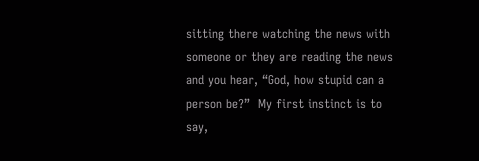sitting there watching the news with someone or they are reading the news and you hear, “God, how stupid can a person be?”  My first instinct is to say,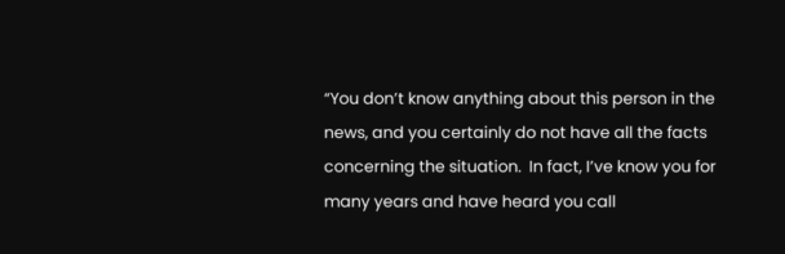“You don’t know anything about this person in the news, and you certainly do not have all the facts concerning the situation.  In fact, I’ve know you for many years and have heard you call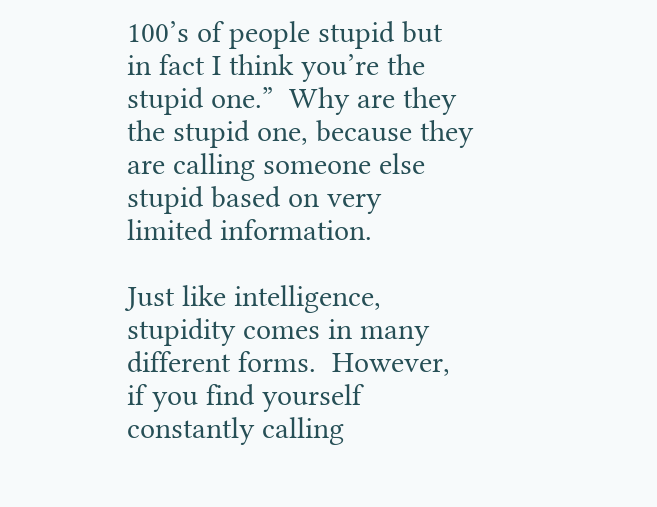100’s of people stupid but in fact I think you’re the stupid one.”  Why are they the stupid one, because they are calling someone else stupid based on very limited information.

Just like intelligence, stupidity comes in many different forms.  However, if you find yourself constantly calling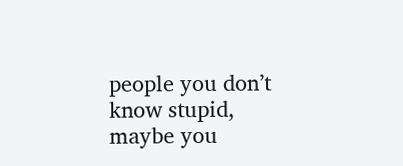people you don’t know stupid, maybe you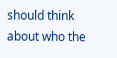should think about who the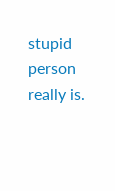stupid person really is.